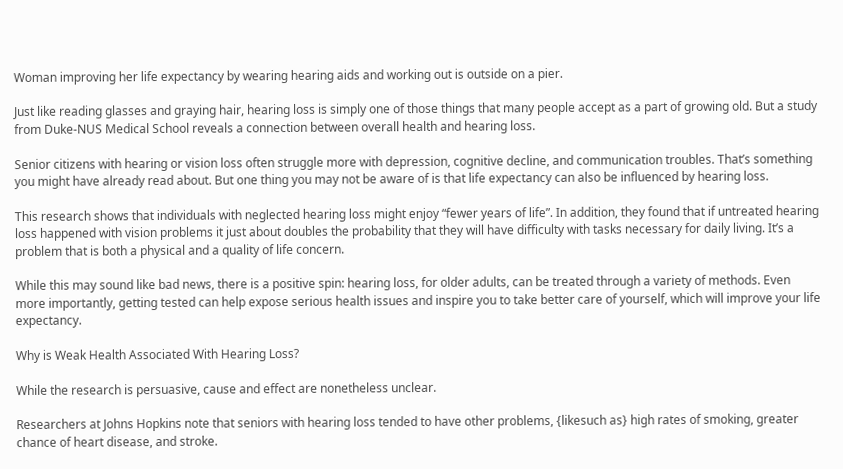Woman improving her life expectancy by wearing hearing aids and working out is outside on a pier.

Just like reading glasses and graying hair, hearing loss is simply one of those things that many people accept as a part of growing old. But a study from Duke-NUS Medical School reveals a connection between overall health and hearing loss.

Senior citizens with hearing or vision loss often struggle more with depression, cognitive decline, and communication troubles. That’s something you might have already read about. But one thing you may not be aware of is that life expectancy can also be influenced by hearing loss.

This research shows that individuals with neglected hearing loss might enjoy “fewer years of life”. In addition, they found that if untreated hearing loss happened with vision problems it just about doubles the probability that they will have difficulty with tasks necessary for daily living. It’s a problem that is both a physical and a quality of life concern.

While this may sound like bad news, there is a positive spin: hearing loss, for older adults, can be treated through a variety of methods. Even more importantly, getting tested can help expose serious health issues and inspire you to take better care of yourself, which will improve your life expectancy.

Why is Weak Health Associated With Hearing Loss?

While the research is persuasive, cause and effect are nonetheless unclear.

Researchers at Johns Hopkins note that seniors with hearing loss tended to have other problems, {likesuch as} high rates of smoking, greater chance of heart disease, and stroke.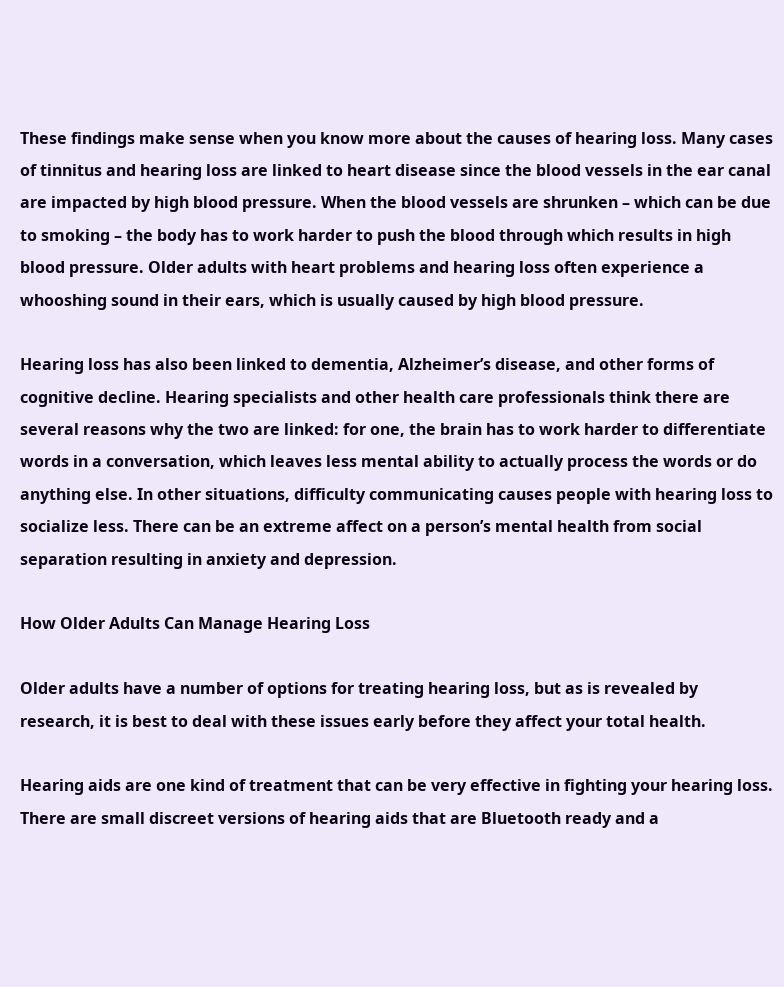These findings make sense when you know more about the causes of hearing loss. Many cases of tinnitus and hearing loss are linked to heart disease since the blood vessels in the ear canal are impacted by high blood pressure. When the blood vessels are shrunken – which can be due to smoking – the body has to work harder to push the blood through which results in high blood pressure. Older adults with heart problems and hearing loss often experience a whooshing sound in their ears, which is usually caused by high blood pressure.

Hearing loss has also been linked to dementia, Alzheimer’s disease, and other forms of cognitive decline. Hearing specialists and other health care professionals think there are several reasons why the two are linked: for one, the brain has to work harder to differentiate words in a conversation, which leaves less mental ability to actually process the words or do anything else. In other situations, difficulty communicating causes people with hearing loss to socialize less. There can be an extreme affect on a person’s mental health from social separation resulting in anxiety and depression.

How Older Adults Can Manage Hearing Loss

Older adults have a number of options for treating hearing loss, but as is revealed by research, it is best to deal with these issues early before they affect your total health.

Hearing aids are one kind of treatment that can be very effective in fighting your hearing loss. There are small discreet versions of hearing aids that are Bluetooth ready and a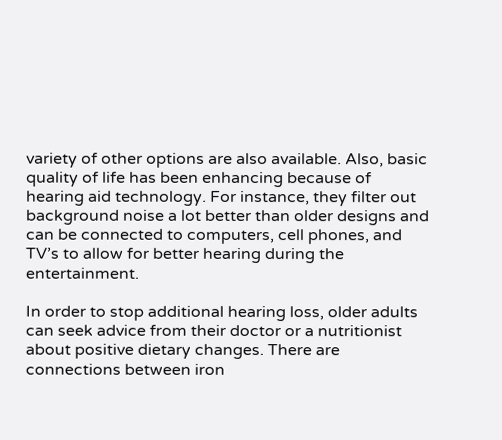variety of other options are also available. Also, basic quality of life has been enhancing because of hearing aid technology. For instance, they filter out background noise a lot better than older designs and can be connected to computers, cell phones, and TV’s to allow for better hearing during the entertainment.

In order to stop additional hearing loss, older adults can seek advice from their doctor or a nutritionist about positive dietary changes. There are connections between iron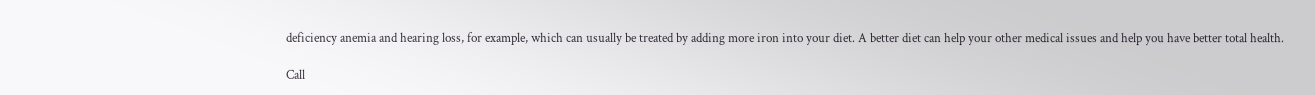deficiency anemia and hearing loss, for example, which can usually be treated by adding more iron into your diet. A better diet can help your other medical issues and help you have better total health.

Call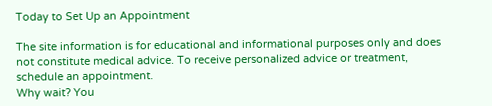Today to Set Up an Appointment

The site information is for educational and informational purposes only and does not constitute medical advice. To receive personalized advice or treatment, schedule an appointment.
Why wait? You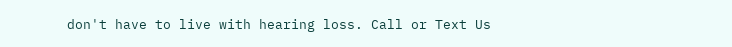don't have to live with hearing loss. Call or Text Us